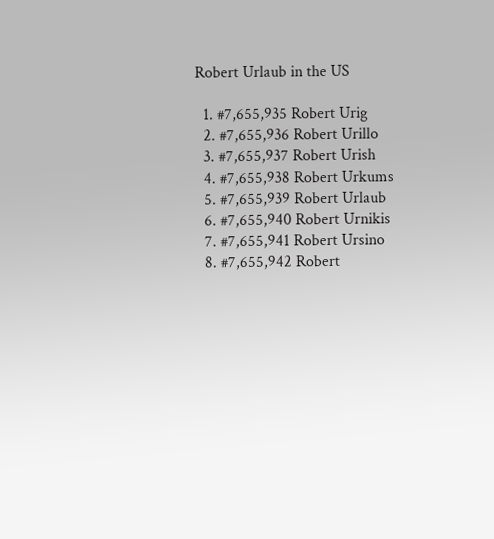Robert Urlaub in the US

  1. #7,655,935 Robert Urig
  2. #7,655,936 Robert Urillo
  3. #7,655,937 Robert Urish
  4. #7,655,938 Robert Urkums
  5. #7,655,939 Robert Urlaub
  6. #7,655,940 Robert Urnikis
  7. #7,655,941 Robert Ursino
  8. #7,655,942 Robert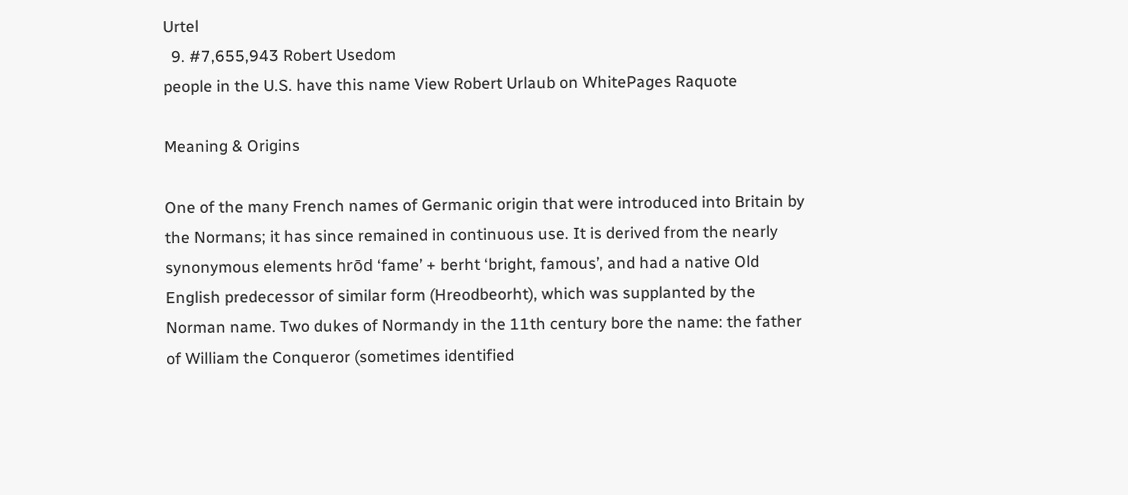Urtel
  9. #7,655,943 Robert Usedom
people in the U.S. have this name View Robert Urlaub on WhitePages Raquote

Meaning & Origins

One of the many French names of Germanic origin that were introduced into Britain by the Normans; it has since remained in continuous use. It is derived from the nearly synonymous elements hrōd ‘fame’ + berht ‘bright, famous’, and had a native Old English predecessor of similar form (Hreodbeorht), which was supplanted by the Norman name. Two dukes of Normandy in the 11th century bore the name: the father of William the Conqueror (sometimes identified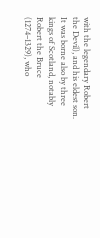with the legendary Robert the Devil), and his eldest son. It was borne also by three kings of Scotland, notably Robert the Bruce (1274–1329), who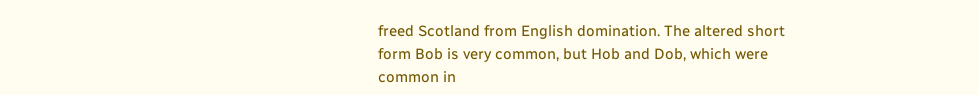freed Scotland from English domination. The altered short form Bob is very common, but Hob and Dob, which were common in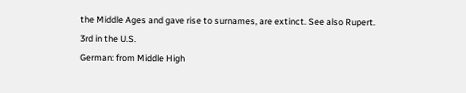the Middle Ages and gave rise to surnames, are extinct. See also Rupert.
3rd in the U.S.
German: from Middle High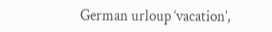German urloup ‘vacation’,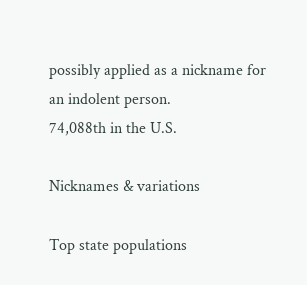possibly applied as a nickname for an indolent person.
74,088th in the U.S.

Nicknames & variations

Top state populations